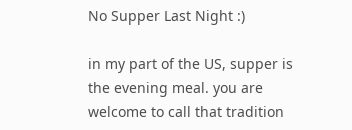No Supper Last Night :)

in my part of the US, supper is the evening meal. you are welcome to call that tradition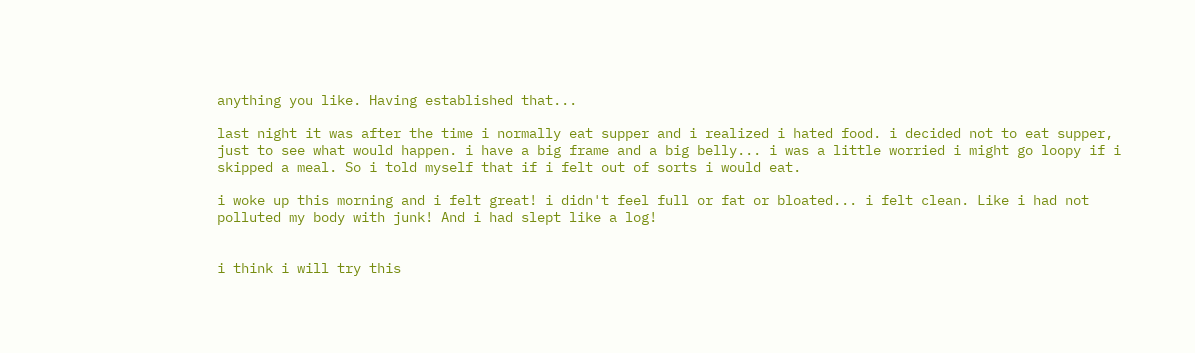anything you like. Having established that...

last night it was after the time i normally eat supper and i realized i hated food. i decided not to eat supper, just to see what would happen. i have a big frame and a big belly... i was a little worried i might go loopy if i skipped a meal. So i told myself that if i felt out of sorts i would eat.

i woke up this morning and i felt great! i didn't feel full or fat or bloated... i felt clean. Like i had not polluted my body with junk! And i had slept like a log!


i think i will try this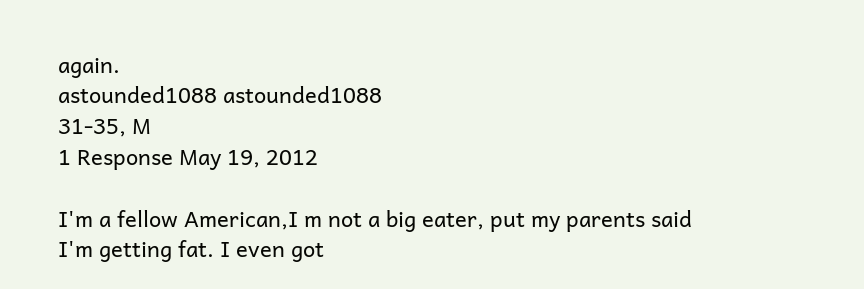again.
astounded1088 astounded1088
31-35, M
1 Response May 19, 2012

I'm a fellow American,I m not a big eater, put my parents said I'm getting fat. I even got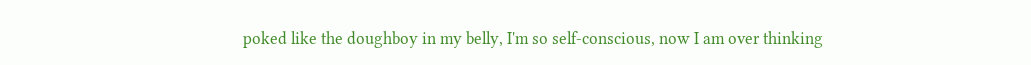poked like the doughboy in my belly, I'm so self-conscious, now I am over thinking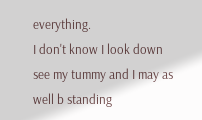everything.
I don't know I look down see my tummy and I may as well b standing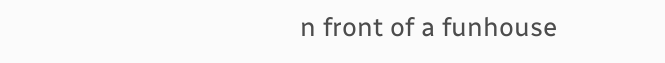n front of a funhouse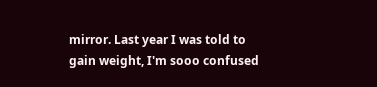mirror. Last year I was told to gain weight, I'm sooo confused